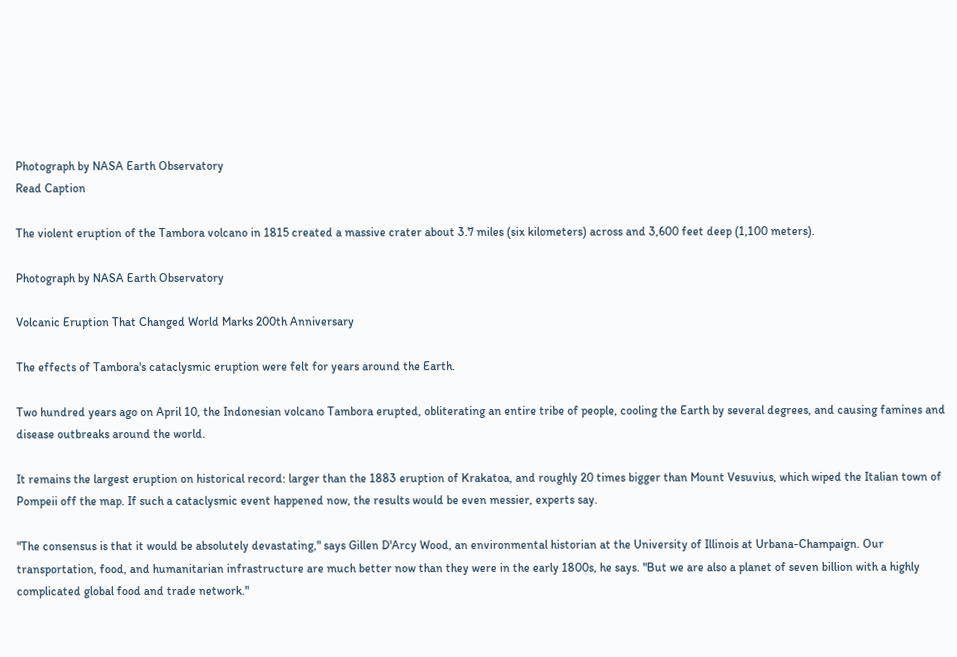Photograph by NASA Earth Observatory
Read Caption

The violent eruption of the Tambora volcano in 1815 created a massive crater about 3.7 miles (six kilometers) across and 3,600 feet deep (1,100 meters).

Photograph by NASA Earth Observatory

Volcanic Eruption That Changed World Marks 200th Anniversary

The effects of Tambora's cataclysmic eruption were felt for years around the Earth.

Two hundred years ago on April 10, the Indonesian volcano Tambora erupted, obliterating an entire tribe of people, cooling the Earth by several degrees, and causing famines and disease outbreaks around the world.

It remains the largest eruption on historical record: larger than the 1883 eruption of Krakatoa, and roughly 20 times bigger than Mount Vesuvius, which wiped the Italian town of Pompeii off the map. If such a cataclysmic event happened now, the results would be even messier, experts say.

"The consensus is that it would be absolutely devastating," says Gillen D'Arcy Wood, an environmental historian at the University of Illinois at Urbana-Champaign. Our transportation, food, and humanitarian infrastructure are much better now than they were in the early 1800s, he says. "But we are also a planet of seven billion with a highly complicated global food and trade network."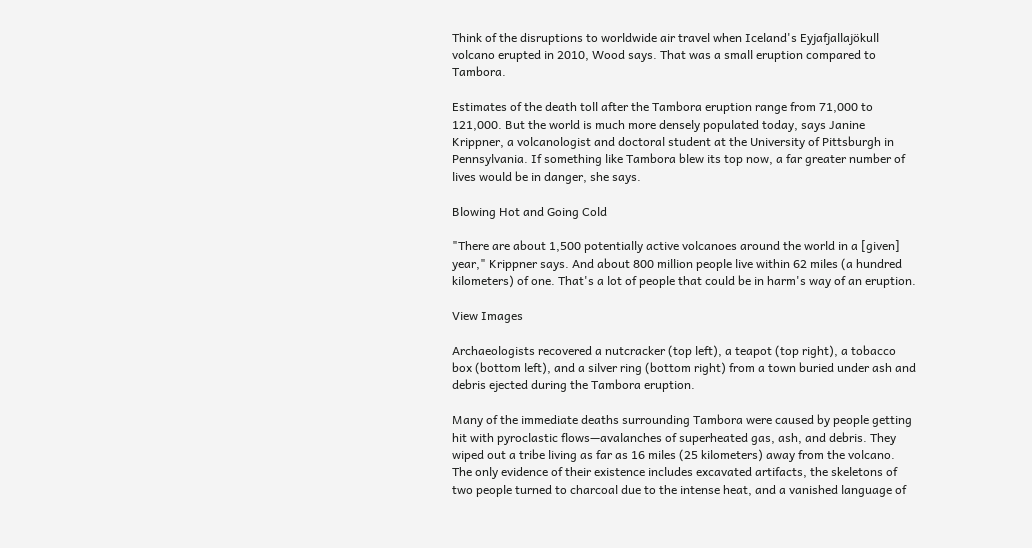Think of the disruptions to worldwide air travel when Iceland's Eyjafjallajökull volcano erupted in 2010, Wood says. That was a small eruption compared to Tambora.

Estimates of the death toll after the Tambora eruption range from 71,000 to 121,000. But the world is much more densely populated today, says Janine Krippner, a volcanologist and doctoral student at the University of Pittsburgh in Pennsylvania. If something like Tambora blew its top now, a far greater number of lives would be in danger, she says.

Blowing Hot and Going Cold

"There are about 1,500 potentially active volcanoes around the world in a [given] year," Krippner says. And about 800 million people live within 62 miles (a hundred kilometers) of one. That's a lot of people that could be in harm's way of an eruption.

View Images

Archaeologists recovered a nutcracker (top left), a teapot (top right), a tobacco box (bottom left), and a silver ring (bottom right) from a town buried under ash and debris ejected during the Tambora eruption.

Many of the immediate deaths surrounding Tambora were caused by people getting hit with pyroclastic flows—avalanches of superheated gas, ash, and debris. They wiped out a tribe living as far as 16 miles (25 kilometers) away from the volcano. The only evidence of their existence includes excavated artifacts, the skeletons of two people turned to charcoal due to the intense heat, and a vanished language of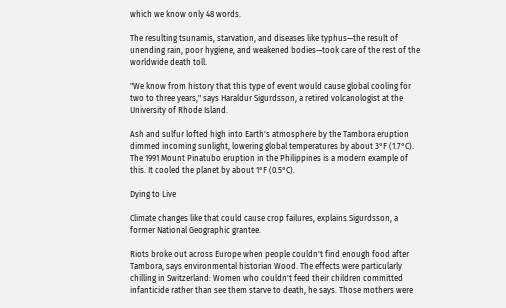which we know only 48 words.

The resulting tsunamis, starvation, and diseases like typhus—the result of unending rain, poor hygiene, and weakened bodies—took care of the rest of the worldwide death toll.

"We know from history that this type of event would cause global cooling for two to three years," says Haraldur Sigurdsson, a retired volcanologist at the University of Rhode Island.

Ash and sulfur lofted high into Earth's atmosphere by the Tambora eruption dimmed incoming sunlight, lowering global temperatures by about 3°F (1.7°C). The 1991 Mount Pinatubo eruption in the Philippines is a modern example of this. It cooled the planet by about 1°F (0.5°C).

Dying to Live

Climate changes like that could cause crop failures, explains Sigurdsson, a former National Geographic grantee.

Riots broke out across Europe when people couldn't find enough food after Tambora, says environmental historian Wood. The effects were particularly chilling in Switzerland: Women who couldn't feed their children committed infanticide rather than see them starve to death, he says. Those mothers were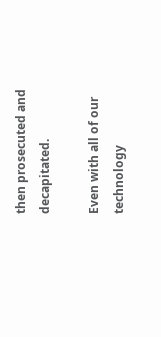then prosecuted and decapitated.

Even with all of our technology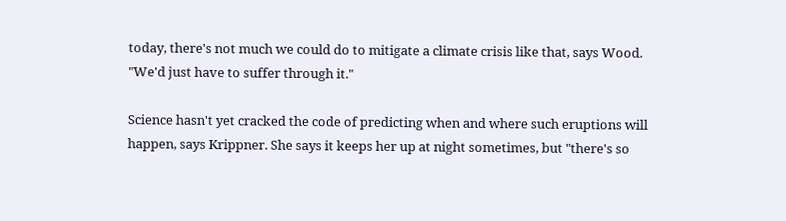today, there's not much we could do to mitigate a climate crisis like that, says Wood. "We'd just have to suffer through it."

Science hasn't yet cracked the code of predicting when and where such eruptions will happen, says Krippner. She says it keeps her up at night sometimes, but "there's so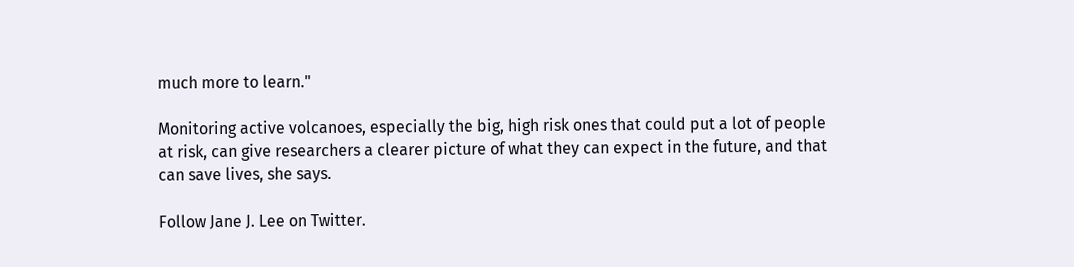much more to learn."

Monitoring active volcanoes, especially the big, high risk ones that could put a lot of people at risk, can give researchers a clearer picture of what they can expect in the future, and that can save lives, she says.

Follow Jane J. Lee on Twitter.